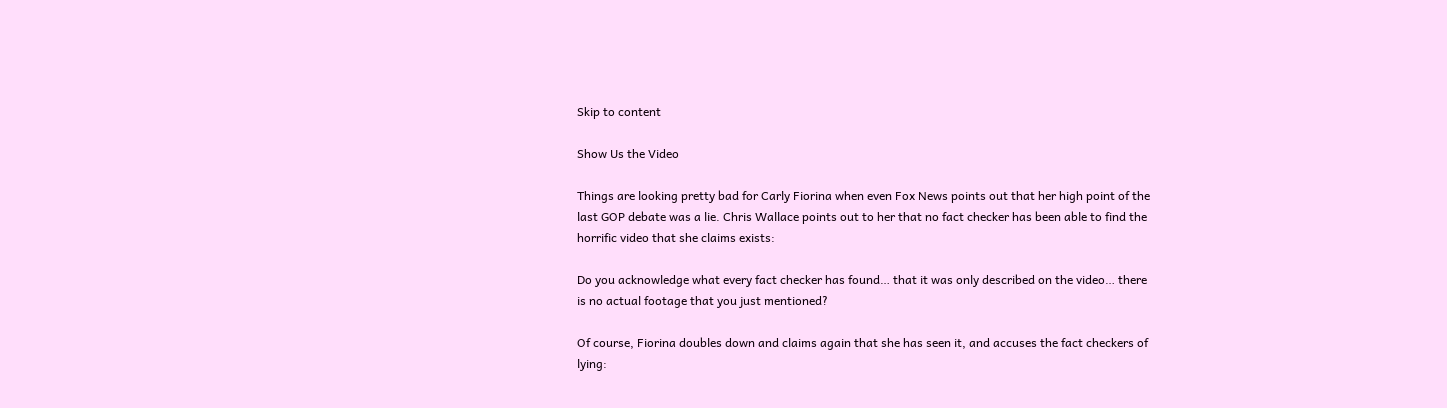Skip to content

Show Us the Video

Things are looking pretty bad for Carly Fiorina when even Fox News points out that her high point of the last GOP debate was a lie. Chris Wallace points out to her that no fact checker has been able to find the horrific video that she claims exists:

Do you acknowledge what every fact checker has found… that it was only described on the video… there is no actual footage that you just mentioned?

Of course, Fiorina doubles down and claims again that she has seen it, and accuses the fact checkers of lying: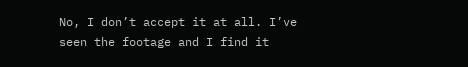No, I don’t accept it at all. I’ve seen the footage and I find it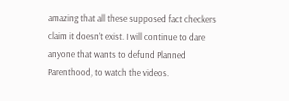amazing that all these supposed fact checkers claim it doesn’t exist. I will continue to dare anyone that wants to defund Planned Parenthood, to watch the videos.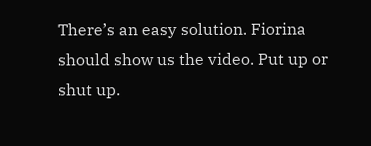There’s an easy solution. Fiorina should show us the video. Put up or shut up.